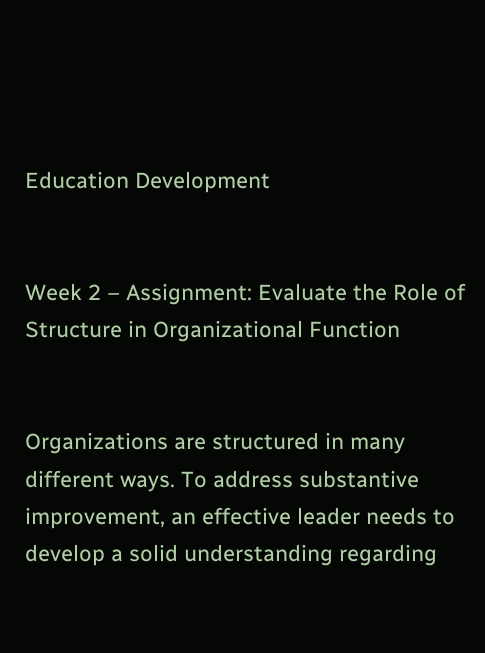Education Development


Week 2 – Assignment: Evaluate the Role of Structure in Organizational Function


Organizations are structured in many different ways. To address substantive improvement, an effective leader needs to develop a solid understanding regarding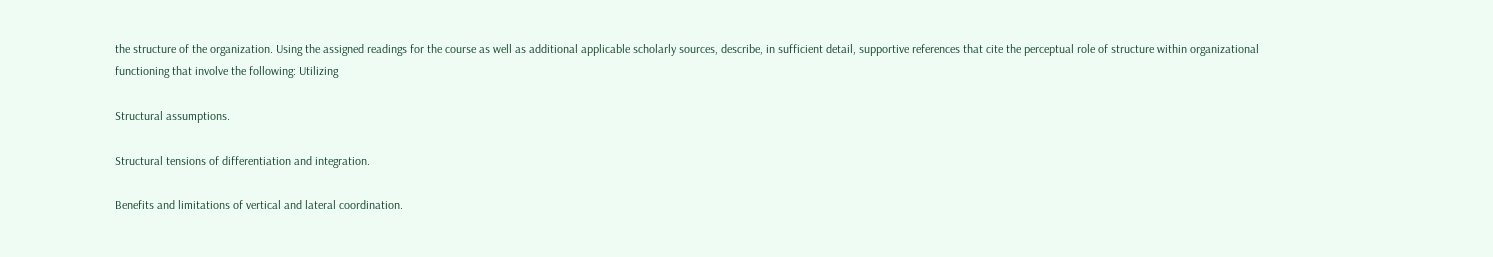the structure of the organization. Using the assigned readings for the course as well as additional applicable scholarly sources, describe, in sufficient detail, supportive references that cite the perceptual role of structure within organizational functioning that involve the following: Utilizing

Structural assumptions.

Structural tensions of differentiation and integration.

Benefits and limitations of vertical and lateral coordination.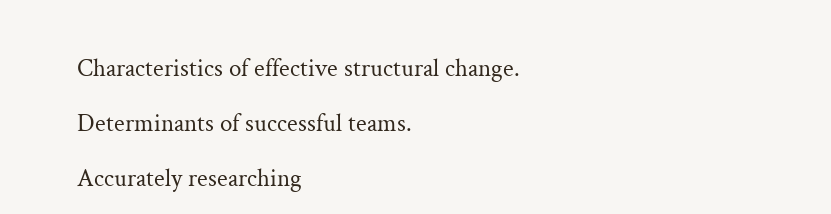Characteristics of effective structural change.

Determinants of successful teams.

Accurately researching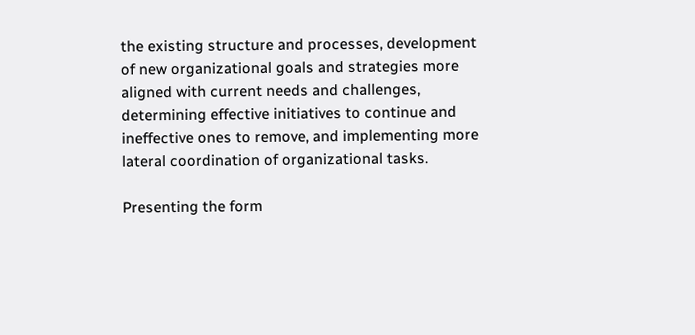the existing structure and processes, development of new organizational goals and strategies more aligned with current needs and challenges, determining effective initiatives to continue and ineffective ones to remove, and implementing more lateral coordination of organizational tasks.

Presenting the form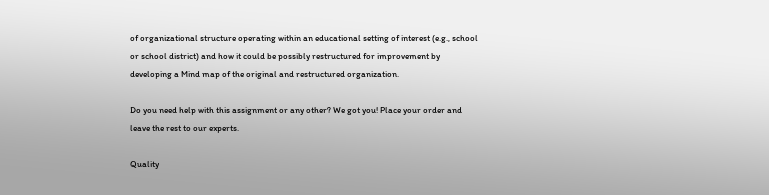of organizational structure operating within an educational setting of interest (e.g., school or school district) and how it could be possibly restructured for improvement by developing a Mind map of the original and restructured organization.

Do you need help with this assignment or any other? We got you! Place your order and leave the rest to our experts.

Quality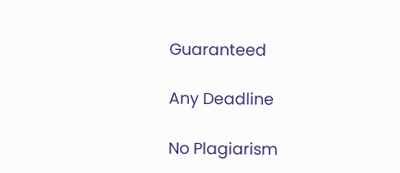Guaranteed

Any Deadline

No Plagiarism